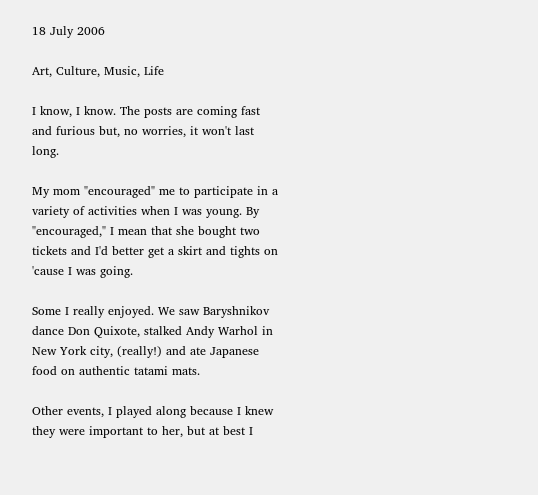18 July 2006

Art, Culture, Music, Life

I know, I know. The posts are coming fast and furious but, no worries, it won't last long.

My mom "encouraged" me to participate in a variety of activities when I was young. By "encouraged," I mean that she bought two tickets and I'd better get a skirt and tights on 'cause I was going.

Some I really enjoyed. We saw Baryshnikov dance Don Quixote, stalked Andy Warhol in New York city, (really!) and ate Japanese food on authentic tatami mats.

Other events, I played along because I knew they were important to her, but at best I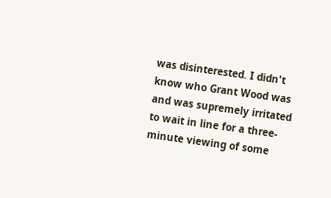was disinterested. I didn't know who Grant Wood was and was supremely irritated to wait in line for a three-minute viewing of some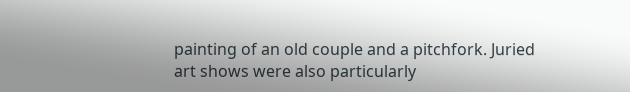painting of an old couple and a pitchfork. Juried art shows were also particularly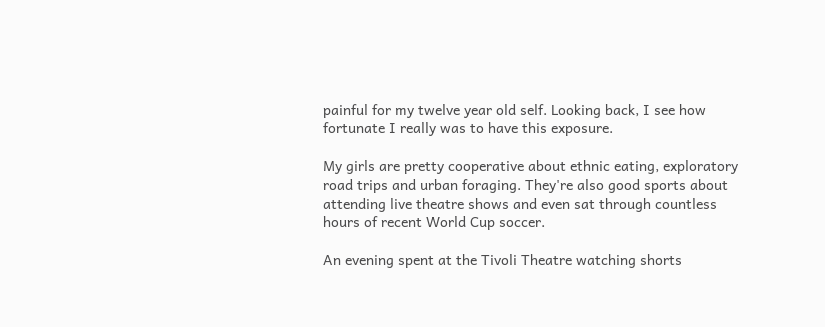painful for my twelve year old self. Looking back, I see how fortunate I really was to have this exposure.

My girls are pretty cooperative about ethnic eating, exploratory road trips and urban foraging. They're also good sports about attending live theatre shows and even sat through countless hours of recent World Cup soccer.

An evening spent at the Tivoli Theatre watching shorts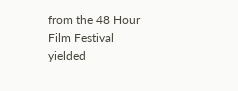from the 48 Hour Film Festival yielded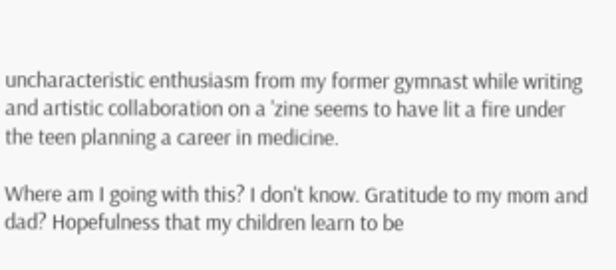uncharacteristic enthusiasm from my former gymnast while writing and artistic collaboration on a 'zine seems to have lit a fire under the teen planning a career in medicine.

Where am I going with this? I don't know. Gratitude to my mom and dad? Hopefulness that my children learn to be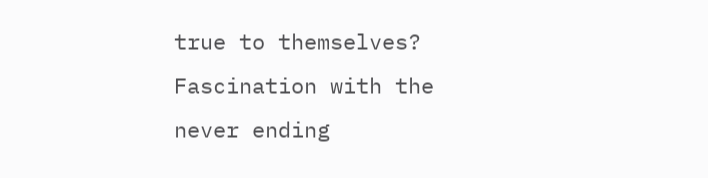true to themselves? Fascination with the never ending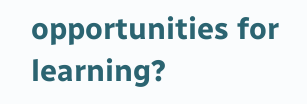opportunities for learning?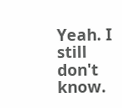Yeah. I still don't know.